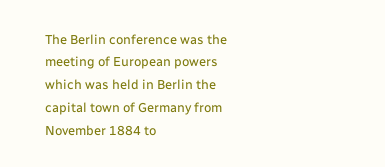The Berlin conference was the meeting of European powers which was held in Berlin the capital town of Germany from November 1884 to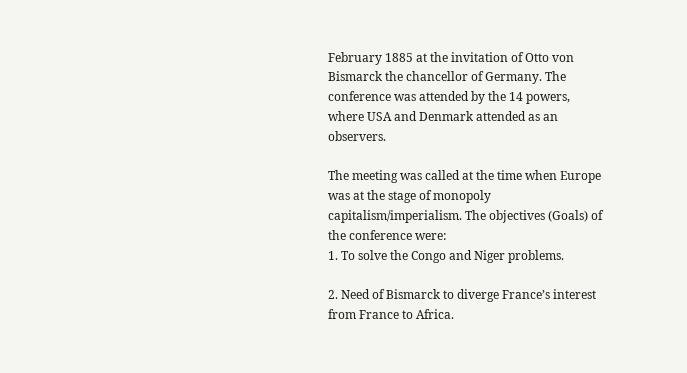February 1885 at the invitation of Otto von Bismarck the chancellor of Germany. The conference was attended by the 14 powers, where USA and Denmark attended as an observers.

The meeting was called at the time when Europe was at the stage of monopoly capitalism/imperialism. The objectives (Goals) of the conference were:
1. To solve the Congo and Niger problems.

2. Need of Bismarck to diverge France’s interest from France to Africa.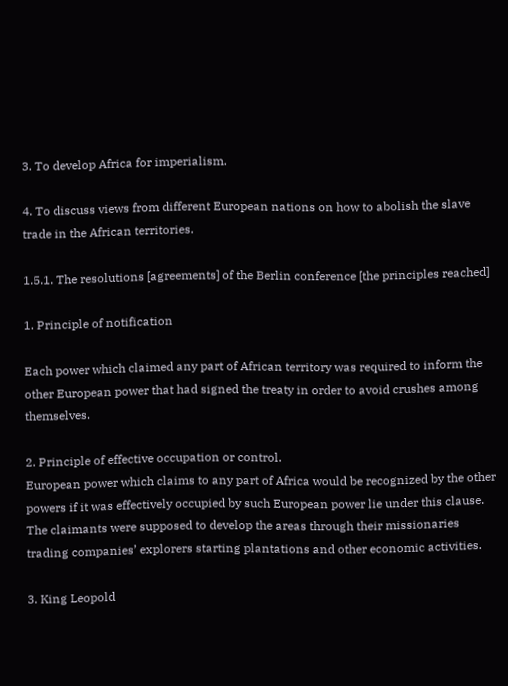3. To develop Africa for imperialism.

4. To discuss views from different European nations on how to abolish the slave trade in the African territories.

1.5.1. The resolutions [agreements] of the Berlin conference [the principles reached]

1. Principle of notification

Each power which claimed any part of African territory was required to inform the other European power that had signed the treaty in order to avoid crushes among themselves.

2. Principle of effective occupation or control.
European power which claims to any part of Africa would be recognized by the other powers if it was effectively occupied by such European power lie under this clause. The claimants were supposed to develop the areas through their missionaries trading companies’ explorers starting plantations and other economic activities.

3. King Leopold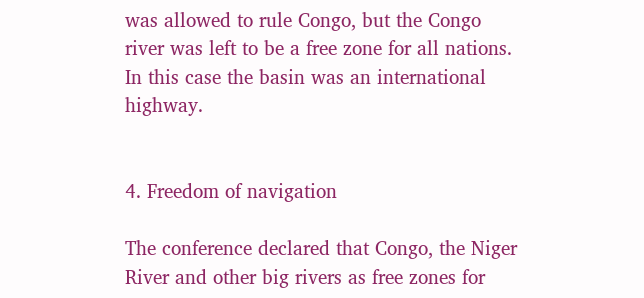was allowed to rule Congo, but the Congo river was left to be a free zone for all nations. In this case the basin was an international highway.


4. Freedom of navigation

The conference declared that Congo, the Niger River and other big rivers as free zones for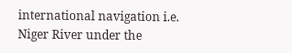international navigation i.e. Niger River under the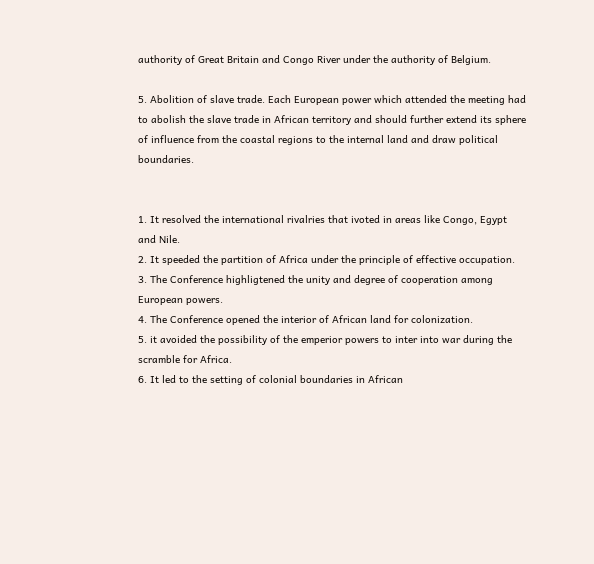authority of Great Britain and Congo River under the authority of Belgium.

5. Abolition of slave trade. Each European power which attended the meeting had to abolish the slave trade in African territory and should further extend its sphere of influence from the coastal regions to the internal land and draw political boundaries.


1. It resolved the international rivalries that ivoted in areas like Congo, Egypt and Nile.
2. It speeded the partition of Africa under the principle of effective occupation.
3. The Conference highligtened the unity and degree of cooperation among European powers.
4. The Conference opened the interior of African land for colonization.
5. it avoided the possibility of the emperior powers to inter into war during the scramble for Africa.
6. It led to the setting of colonial boundaries in African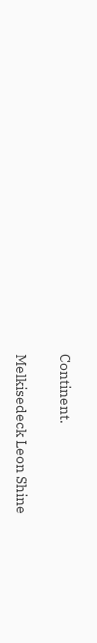Continent.

Melkisedeck Leon Shine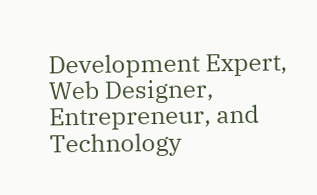Development Expert, Web Designer, Entrepreneur, and Technology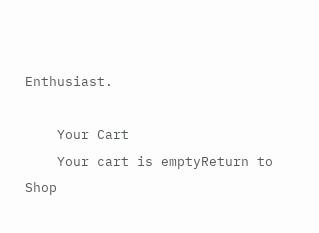Enthusiast.

    Your Cart
    Your cart is emptyReturn to Shop